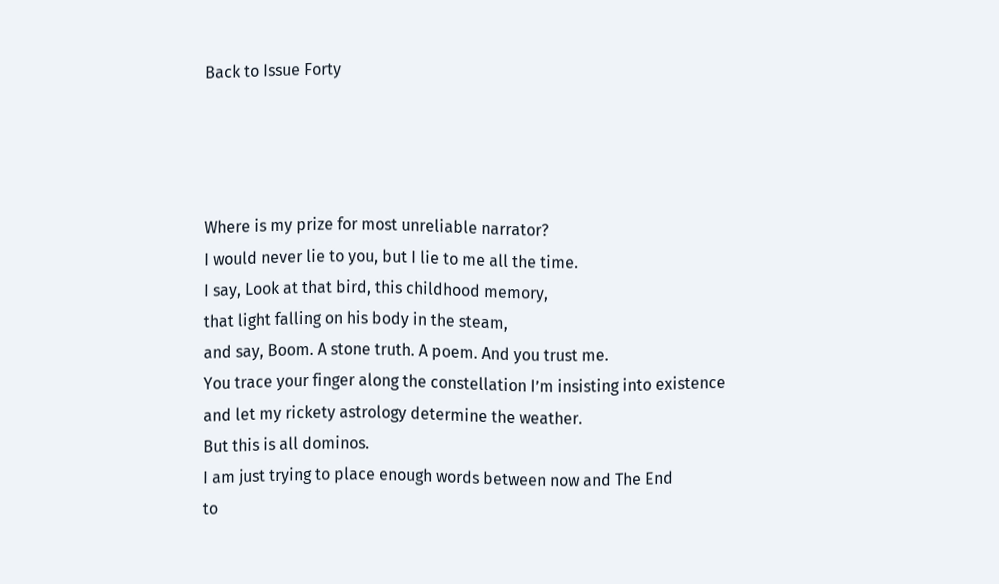Back to Issue Forty




Where is my prize for most unreliable narrator?
I would never lie to you, but I lie to me all the time.
I say, Look at that bird, this childhood memory,
that light falling on his body in the steam,
and say, Boom. A stone truth. A poem. And you trust me.
You trace your finger along the constellation I’m insisting into existence
and let my rickety astrology determine the weather.
But this is all dominos.
I am just trying to place enough words between now and The End
to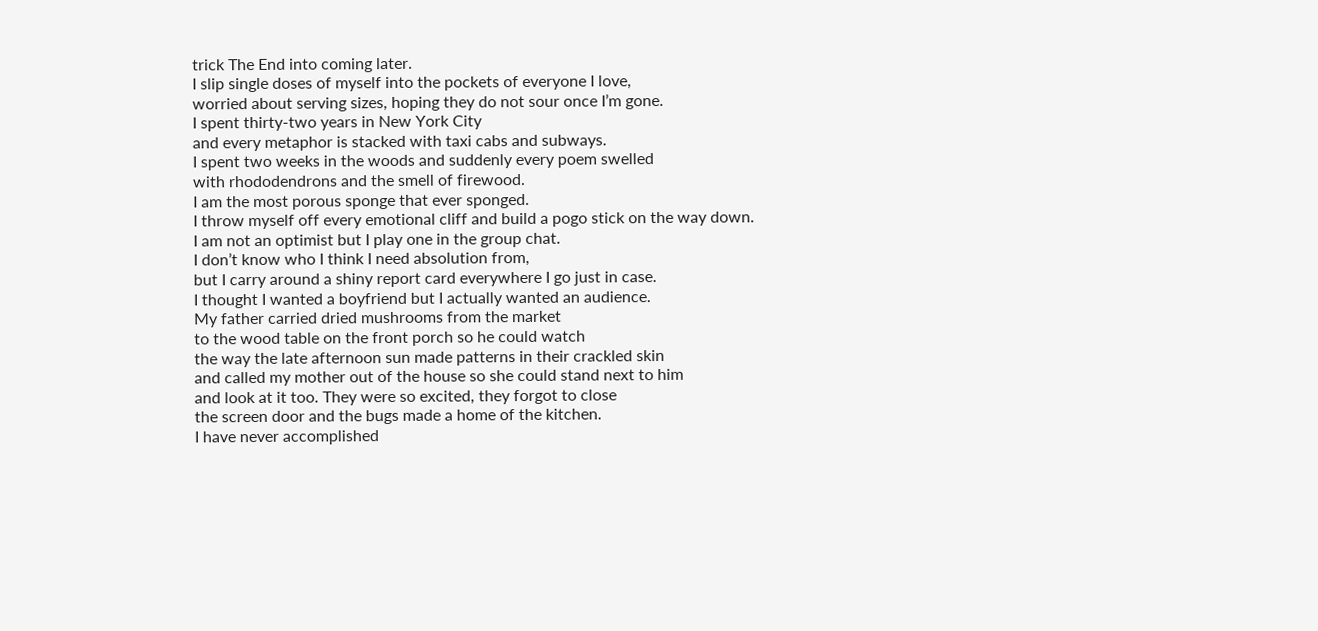trick The End into coming later.
I slip single doses of myself into the pockets of everyone I love,
worried about serving sizes, hoping they do not sour once I’m gone.
I spent thirty-two years in New York City
and every metaphor is stacked with taxi cabs and subways.
I spent two weeks in the woods and suddenly every poem swelled
with rhododendrons and the smell of firewood.
I am the most porous sponge that ever sponged.
I throw myself off every emotional cliff and build a pogo stick on the way down.
I am not an optimist but I play one in the group chat.
I don’t know who I think I need absolution from,
but I carry around a shiny report card everywhere I go just in case.
I thought I wanted a boyfriend but I actually wanted an audience.
My father carried dried mushrooms from the market
to the wood table on the front porch so he could watch
the way the late afternoon sun made patterns in their crackled skin
and called my mother out of the house so she could stand next to him
and look at it too. They were so excited, they forgot to close
the screen door and the bugs made a home of the kitchen.
I have never accomplished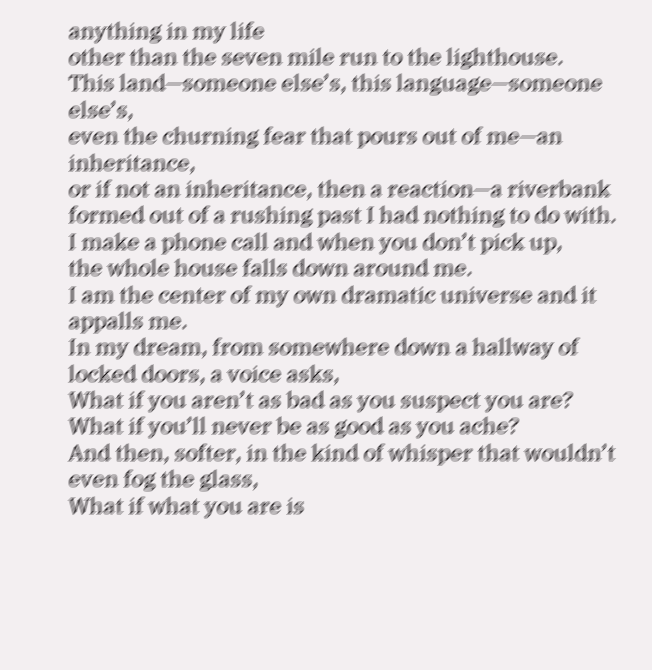anything in my life
other than the seven mile run to the lighthouse.
This land—someone else’s, this language—someone else’s,
even the churning fear that pours out of me—an inheritance,
or if not an inheritance, then a reaction—a riverbank
formed out of a rushing past I had nothing to do with.
I make a phone call and when you don’t pick up,
the whole house falls down around me.
I am the center of my own dramatic universe and it appalls me.
In my dream, from somewhere down a hallway of locked doors, a voice asks,
What if you aren’t as bad as you suspect you are?
What if you’ll never be as good as you ache?
And then, softer, in the kind of whisper that wouldn’t even fog the glass,
What if what you are is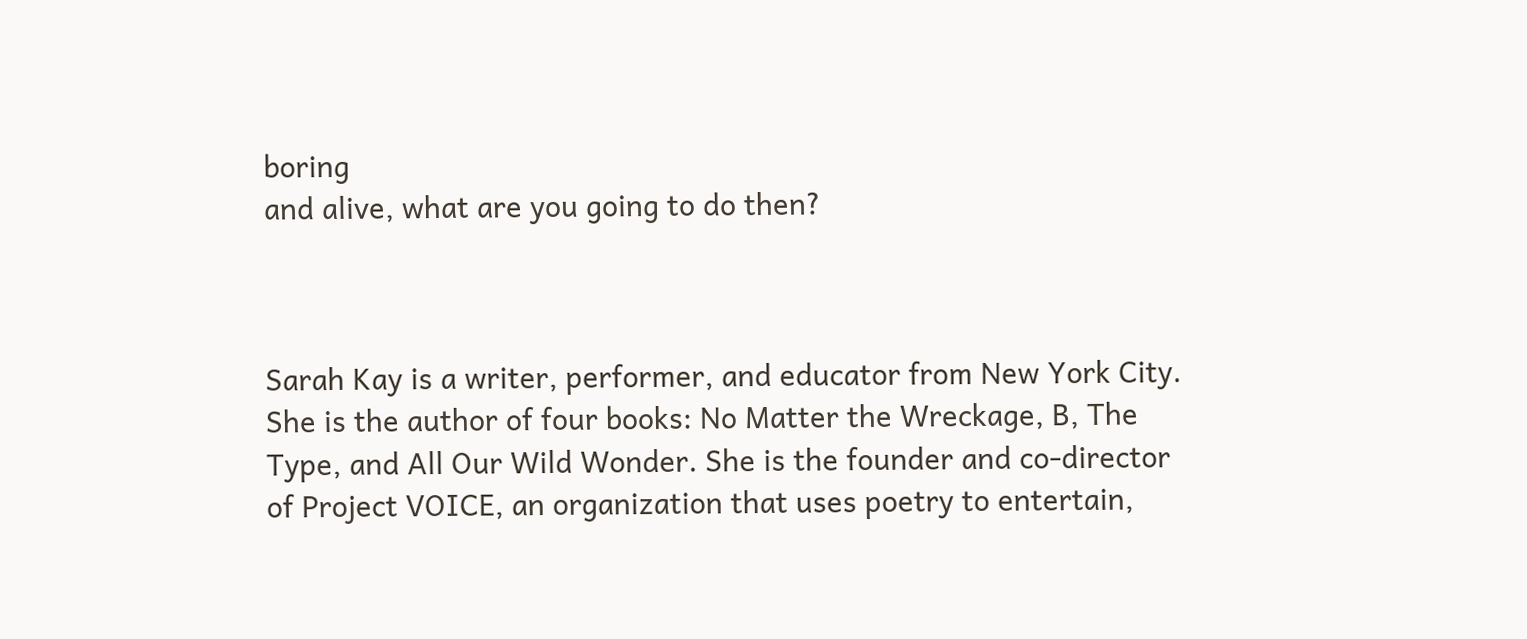boring
and alive, what are you going to do then?



Sarah Kay is a writer, performer, and educator from New York City. She is the author of four books: No Matter the Wreckage, B, The Type, and All Our Wild Wonder. She is the founder and co-director of Project VOICE, an organization that uses poetry to entertain,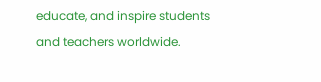educate, and inspire students and teachers worldwide.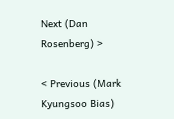Next (Dan Rosenberg) >

< Previous (Mark Kyungsoo Bias)